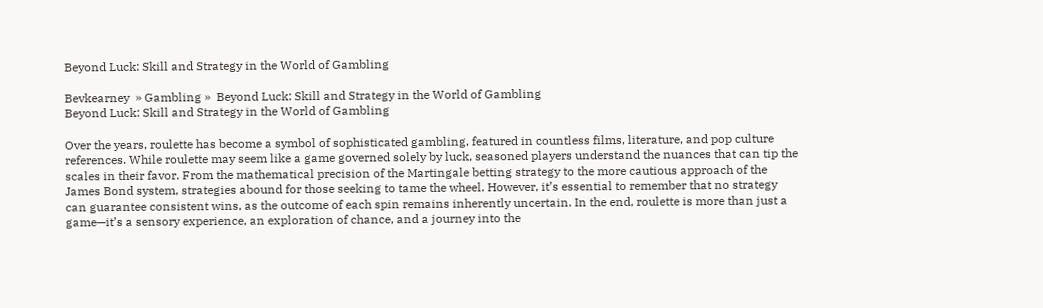Beyond Luck: Skill and Strategy in the World of Gambling

Bevkearney  » Gambling »  Beyond Luck: Skill and Strategy in the World of Gambling
Beyond Luck: Skill and Strategy in the World of Gambling

Over the years, roulette has become a symbol of sophisticated gambling, featured in countless films, literature, and pop culture references. While roulette may seem like a game governed solely by luck, seasoned players understand the nuances that can tip the scales in their favor. From the mathematical precision of the Martingale betting strategy to the more cautious approach of the James Bond system, strategies abound for those seeking to tame the wheel. However, it’s essential to remember that no strategy can guarantee consistent wins, as the outcome of each spin remains inherently uncertain. In the end, roulette is more than just a game—it’s a sensory experience, an exploration of chance, and a journey into the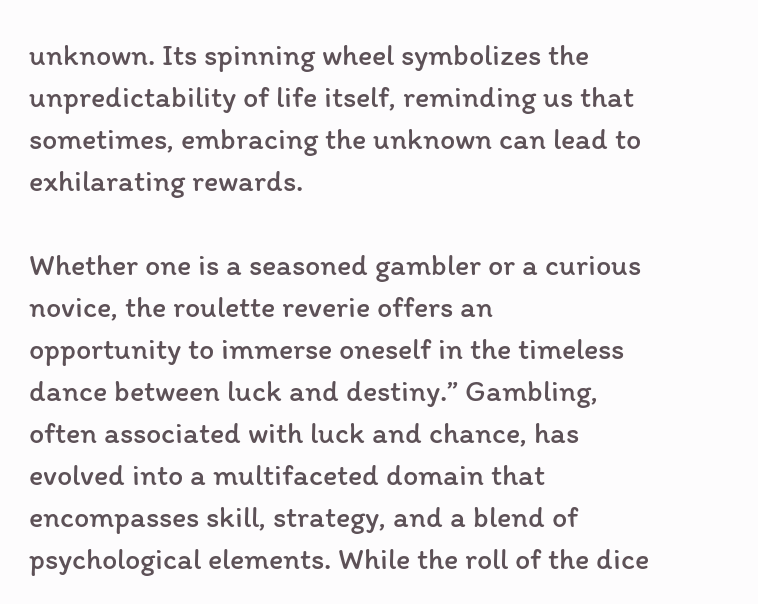unknown. Its spinning wheel symbolizes the unpredictability of life itself, reminding us that sometimes, embracing the unknown can lead to exhilarating rewards.

Whether one is a seasoned gambler or a curious novice, the roulette reverie offers an opportunity to immerse oneself in the timeless dance between luck and destiny.” Gambling, often associated with luck and chance, has evolved into a multifaceted domain that encompasses skill, strategy, and a blend of psychological elements. While the roll of the dice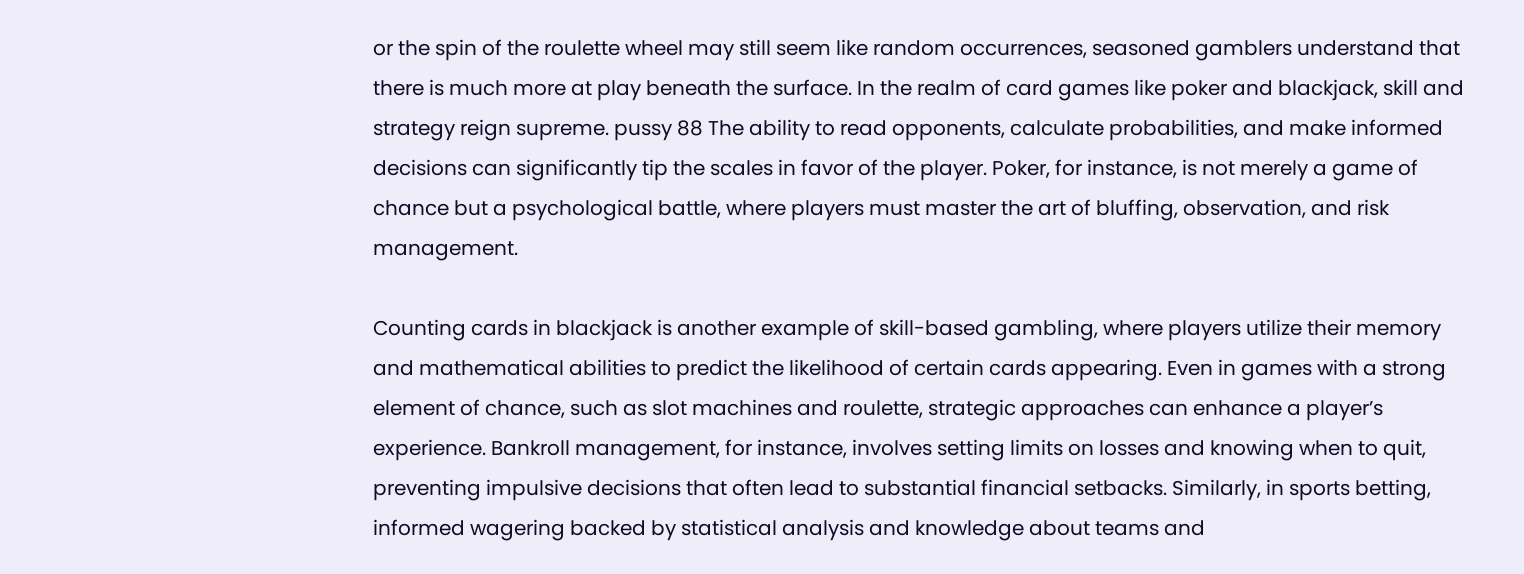or the spin of the roulette wheel may still seem like random occurrences, seasoned gamblers understand that there is much more at play beneath the surface. In the realm of card games like poker and blackjack, skill and strategy reign supreme. pussy 88 The ability to read opponents, calculate probabilities, and make informed decisions can significantly tip the scales in favor of the player. Poker, for instance, is not merely a game of chance but a psychological battle, where players must master the art of bluffing, observation, and risk management.

Counting cards in blackjack is another example of skill-based gambling, where players utilize their memory and mathematical abilities to predict the likelihood of certain cards appearing. Even in games with a strong element of chance, such as slot machines and roulette, strategic approaches can enhance a player’s experience. Bankroll management, for instance, involves setting limits on losses and knowing when to quit, preventing impulsive decisions that often lead to substantial financial setbacks. Similarly, in sports betting, informed wagering backed by statistical analysis and knowledge about teams and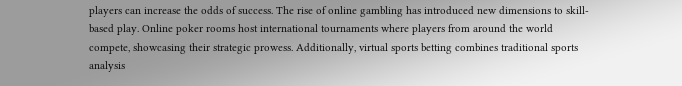players can increase the odds of success. The rise of online gambling has introduced new dimensions to skill-based play. Online poker rooms host international tournaments where players from around the world compete, showcasing their strategic prowess. Additionally, virtual sports betting combines traditional sports analysis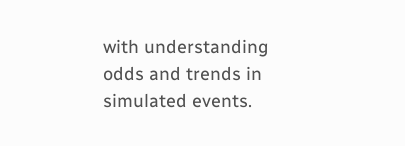with understanding odds and trends in simulated events.